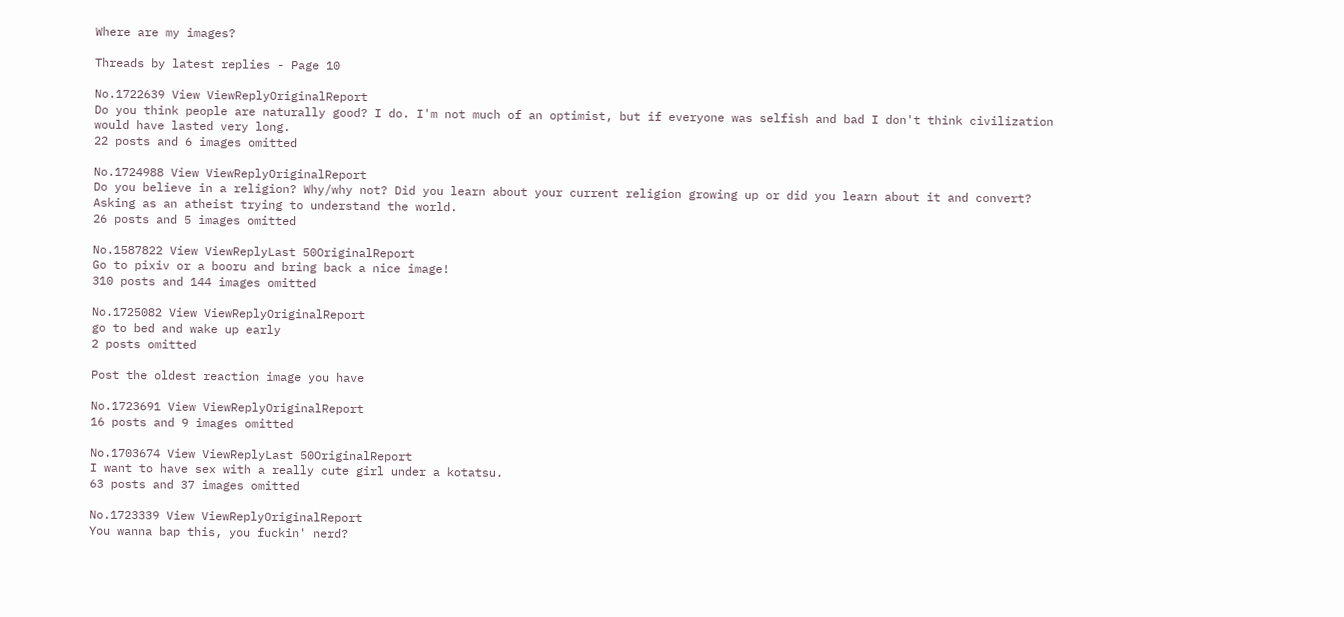Where are my images?

Threads by latest replies - Page 10

No.1722639 View ViewReplyOriginalReport
Do you think people are naturally good? I do. I'm not much of an optimist, but if everyone was selfish and bad I don't think civilization would have lasted very long.
22 posts and 6 images omitted

No.1724988 View ViewReplyOriginalReport
Do you believe in a religion? Why/why not? Did you learn about your current religion growing up or did you learn about it and convert? Asking as an atheist trying to understand the world.
26 posts and 5 images omitted

No.1587822 View ViewReplyLast 50OriginalReport
Go to pixiv or a booru and bring back a nice image!
310 posts and 144 images omitted

No.1725082 View ViewReplyOriginalReport
go to bed and wake up early
2 posts omitted

Post the oldest reaction image you have

No.1723691 View ViewReplyOriginalReport
16 posts and 9 images omitted

No.1703674 View ViewReplyLast 50OriginalReport
I want to have sex with a really cute girl under a kotatsu.
63 posts and 37 images omitted

No.1723339 View ViewReplyOriginalReport
You wanna bap this, you fuckin' nerd?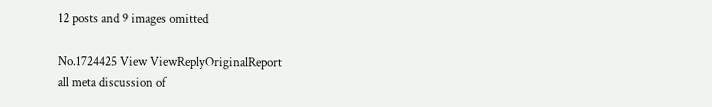12 posts and 9 images omitted

No.1724425 View ViewReplyOriginalReport
all meta discussion of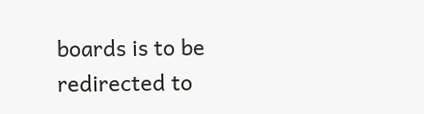boards is to be redirected to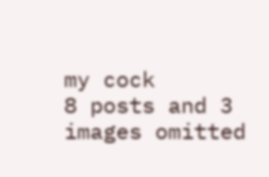my cock
8 posts and 3 images omitted